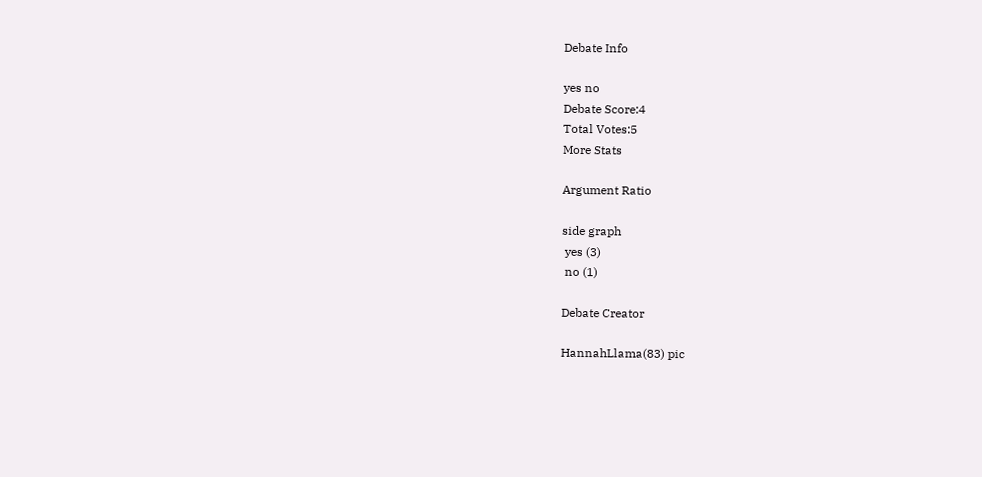Debate Info

yes no
Debate Score:4
Total Votes:5
More Stats

Argument Ratio

side graph
 yes (3)
 no (1)

Debate Creator

HannahLlama(83) pic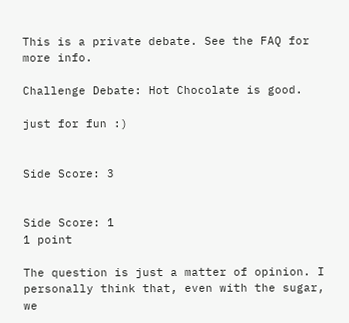This is a private debate. See the FAQ for more info.

Challenge Debate: Hot Chocolate is good.

just for fun :)


Side Score: 3


Side Score: 1
1 point

The question is just a matter of opinion. I personally think that, even with the sugar, we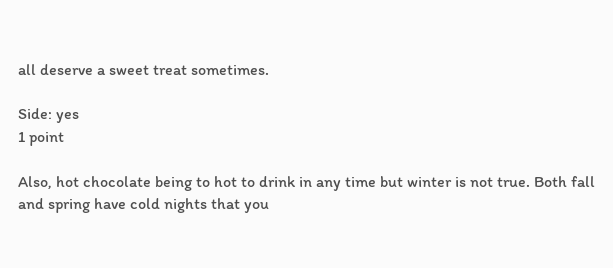all deserve a sweet treat sometimes.

Side: yes
1 point

Also, hot chocolate being to hot to drink in any time but winter is not true. Both fall and spring have cold nights that you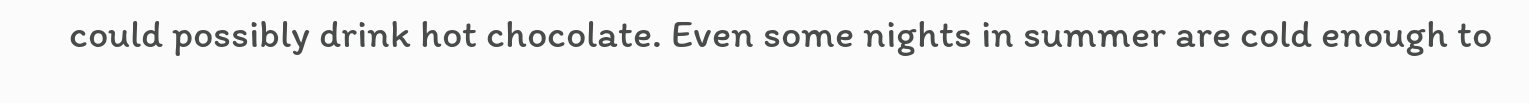could possibly drink hot chocolate. Even some nights in summer are cold enough to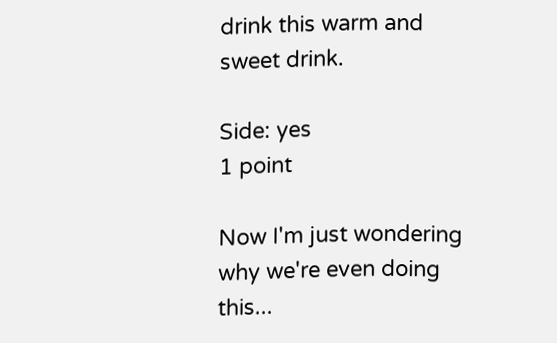drink this warm and sweet drink.

Side: yes
1 point

Now I'm just wondering why we're even doing this...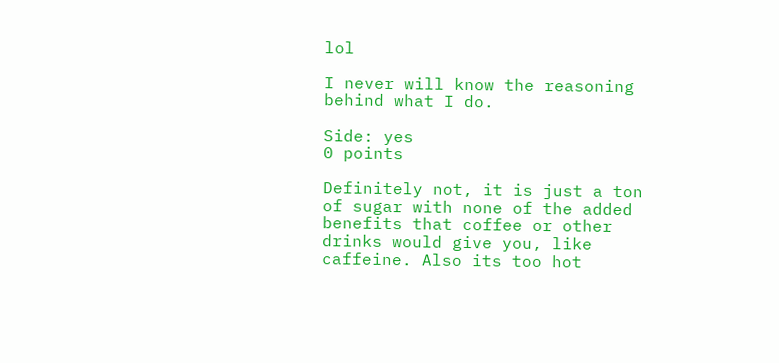lol

I never will know the reasoning behind what I do.

Side: yes
0 points

Definitely not, it is just a ton of sugar with none of the added benefits that coffee or other drinks would give you, like caffeine. Also its too hot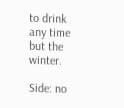to drink any time but the winter.

Side: no